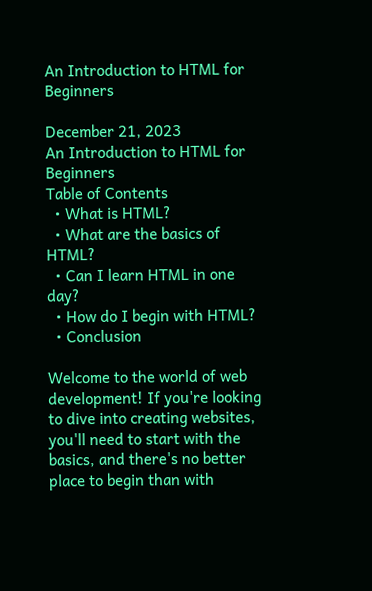An Introduction to HTML for Beginners

December 21, 2023
An Introduction to HTML for Beginners
Table of Contents
  • What is HTML?
  • What are the basics of HTML?
  • Can I learn HTML in one day?
  • How do I begin with HTML?
  • Conclusion

Welcome to the world of web development! If you're looking to dive into creating websites, you'll need to start with the basics, and there's no better place to begin than with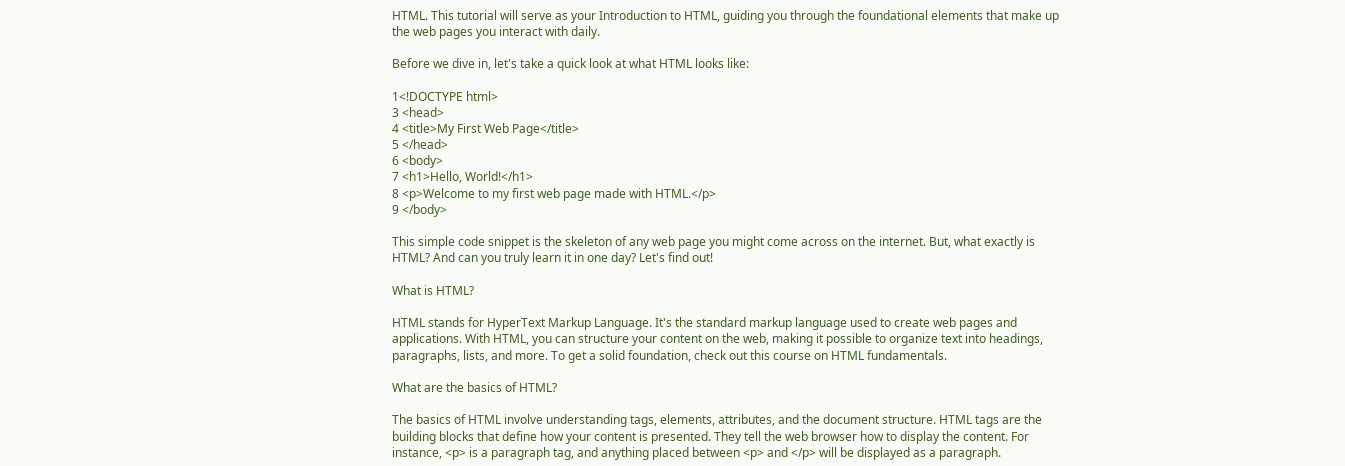HTML. This tutorial will serve as your Introduction to HTML, guiding you through the foundational elements that make up the web pages you interact with daily.

Before we dive in, let's take a quick look at what HTML looks like:

1<!DOCTYPE html>
3 <head>
4 <title>My First Web Page</title>
5 </head>
6 <body>
7 <h1>Hello, World!</h1>
8 <p>Welcome to my first web page made with HTML.</p>
9 </body>

This simple code snippet is the skeleton of any web page you might come across on the internet. But, what exactly is HTML? And can you truly learn it in one day? Let's find out!

What is HTML?

HTML stands for HyperText Markup Language. It's the standard markup language used to create web pages and applications. With HTML, you can structure your content on the web, making it possible to organize text into headings, paragraphs, lists, and more. To get a solid foundation, check out this course on HTML fundamentals.

What are the basics of HTML?

The basics of HTML involve understanding tags, elements, attributes, and the document structure. HTML tags are the building blocks that define how your content is presented. They tell the web browser how to display the content. For instance, <p> is a paragraph tag, and anything placed between <p> and </p> will be displayed as a paragraph.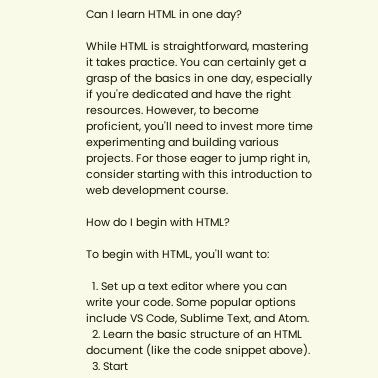Can I learn HTML in one day?

While HTML is straightforward, mastering it takes practice. You can certainly get a grasp of the basics in one day, especially if you're dedicated and have the right resources. However, to become proficient, you'll need to invest more time experimenting and building various projects. For those eager to jump right in, consider starting with this introduction to web development course.

How do I begin with HTML?

To begin with HTML, you'll want to:

  1. Set up a text editor where you can write your code. Some popular options include VS Code, Sublime Text, and Atom.
  2. Learn the basic structure of an HTML document (like the code snippet above).
  3. Start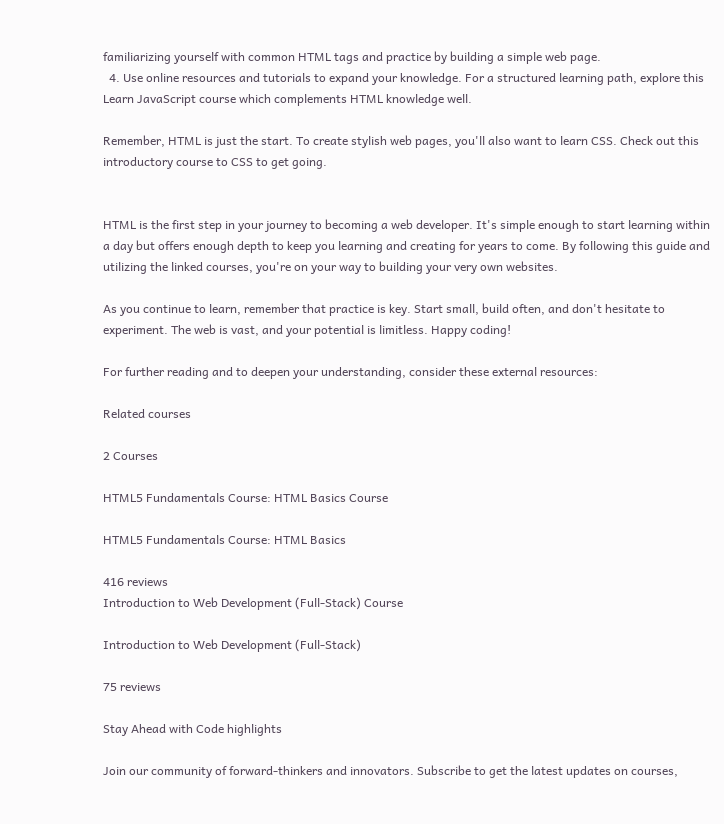familiarizing yourself with common HTML tags and practice by building a simple web page.
  4. Use online resources and tutorials to expand your knowledge. For a structured learning path, explore this Learn JavaScript course which complements HTML knowledge well.

Remember, HTML is just the start. To create stylish web pages, you'll also want to learn CSS. Check out this introductory course to CSS to get going.


HTML is the first step in your journey to becoming a web developer. It's simple enough to start learning within a day but offers enough depth to keep you learning and creating for years to come. By following this guide and utilizing the linked courses, you're on your way to building your very own websites.

As you continue to learn, remember that practice is key. Start small, build often, and don't hesitate to experiment. The web is vast, and your potential is limitless. Happy coding!

For further reading and to deepen your understanding, consider these external resources:

Related courses

2 Courses

HTML5 Fundamentals Course: HTML Basics Course

HTML5 Fundamentals Course: HTML Basics

416 reviews
Introduction to Web Development (Full-Stack) Course

Introduction to Web Development (Full-Stack)

75 reviews

Stay Ahead with Code highlights

Join our community of forward-thinkers and innovators. Subscribe to get the latest updates on courses,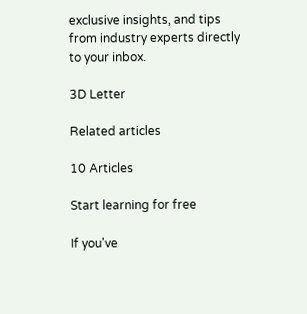exclusive insights, and tips from industry experts directly to your inbox.

3D Letter

Related articles

10 Articles

Start learning for free

If you've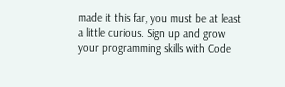made it this far, you must be at least a little curious. Sign up and grow your programming skills with Code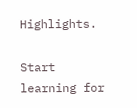Highlights.

Start learning for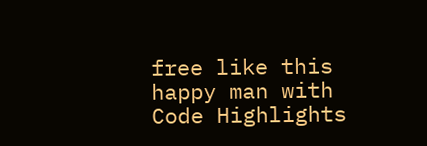free like this happy man with Code Highlights